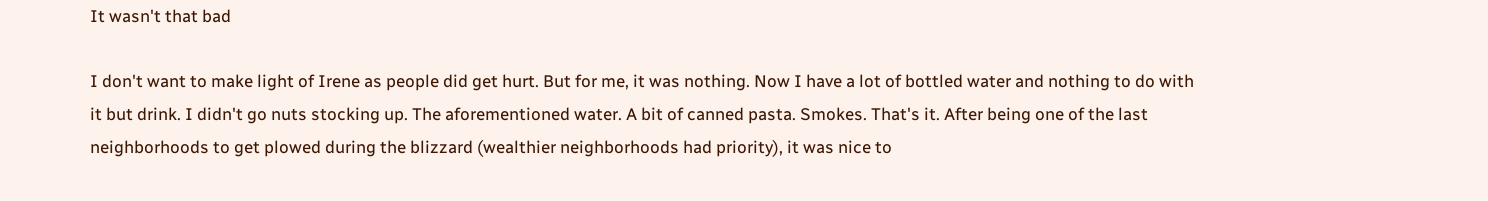It wasn't that bad

I don't want to make light of Irene as people did get hurt. But for me, it was nothing. Now I have a lot of bottled water and nothing to do with it but drink. I didn't go nuts stocking up. The aforementioned water. A bit of canned pasta. Smokes. That's it. After being one of the last neighborhoods to get plowed during the blizzard (wealthier neighborhoods had priority), it was nice to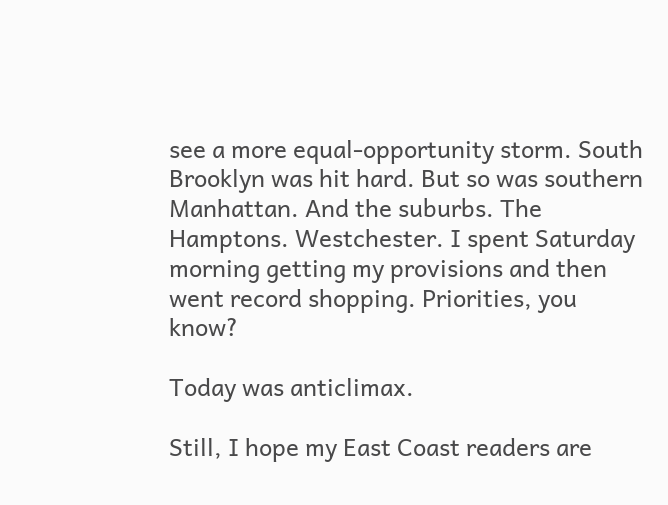see a more equal-opportunity storm. South Brooklyn was hit hard. But so was southern Manhattan. And the suburbs. The Hamptons. Westchester. I spent Saturday morning getting my provisions and then went record shopping. Priorities, you know?

Today was anticlimax.

Still, I hope my East Coast readers are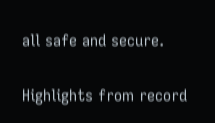all safe and secure.

Highlights from record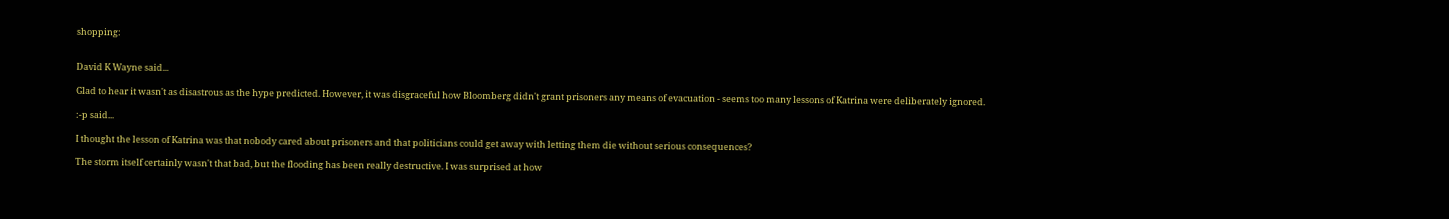shopping:


David K Wayne said...

Glad to hear it wasn't as disastrous as the hype predicted. However, it was disgraceful how Bloomberg didn't grant prisoners any means of evacuation - seems too many lessons of Katrina were deliberately ignored.

:-p said...

I thought the lesson of Katrina was that nobody cared about prisoners and that politicians could get away with letting them die without serious consequences?

The storm itself certainly wasn't that bad, but the flooding has been really destructive. I was surprised at how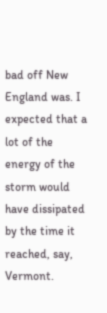bad off New England was. I expected that a lot of the energy of the storm would have dissipated by the time it reached, say, Vermont.